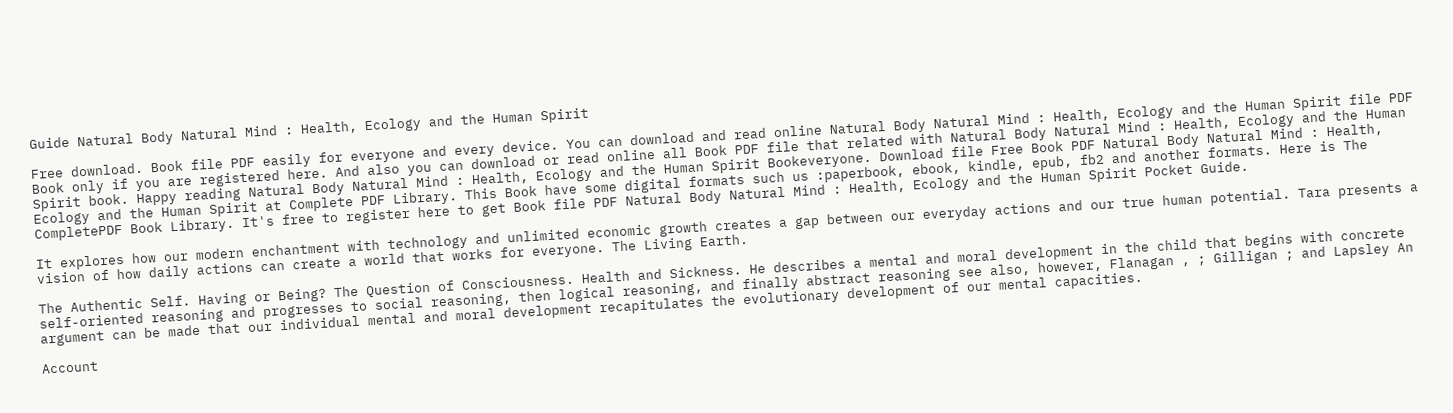Guide Natural Body Natural Mind : Health, Ecology and the Human Spirit

Free download. Book file PDF easily for everyone and every device. You can download and read online Natural Body Natural Mind : Health, Ecology and the Human Spirit file PDF Book only if you are registered here. And also you can download or read online all Book PDF file that related with Natural Body Natural Mind : Health, Ecology and the Human Spirit book. Happy reading Natural Body Natural Mind : Health, Ecology and the Human Spirit Bookeveryone. Download file Free Book PDF Natural Body Natural Mind : Health, Ecology and the Human Spirit at Complete PDF Library. This Book have some digital formats such us :paperbook, ebook, kindle, epub, fb2 and another formats. Here is The CompletePDF Book Library. It's free to register here to get Book file PDF Natural Body Natural Mind : Health, Ecology and the Human Spirit Pocket Guide.

It explores how our modern enchantment with technology and unlimited economic growth creates a gap between our everyday actions and our true human potential. Tara presents a vision of how daily actions can create a world that works for everyone. The Living Earth.

The Authentic Self. Having or Being? The Question of Consciousness. Health and Sickness. He describes a mental and moral development in the child that begins with concrete self-oriented reasoning and progresses to social reasoning, then logical reasoning, and finally abstract reasoning see also, however, Flanagan , ; Gilligan ; and Lapsley An argument can be made that our individual mental and moral development recapitulates the evolutionary development of our mental capacities.

Account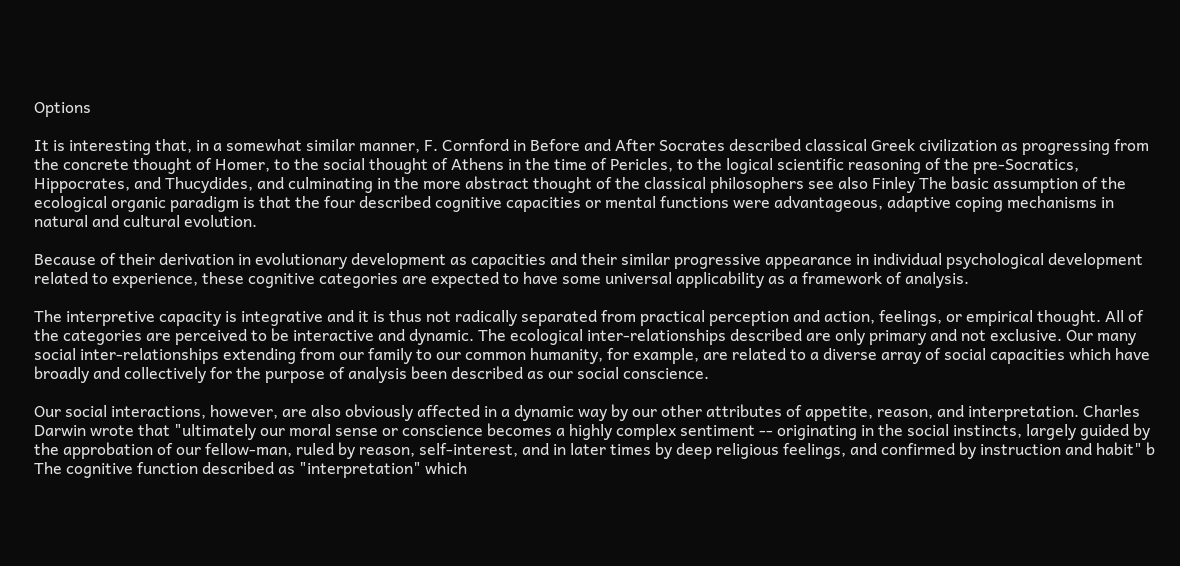Options

It is interesting that, in a somewhat similar manner, F. Cornford in Before and After Socrates described classical Greek civilization as progressing from the concrete thought of Homer, to the social thought of Athens in the time of Pericles, to the logical scientific reasoning of the pre-Socratics, Hippocrates, and Thucydides, and culminating in the more abstract thought of the classical philosophers see also Finley The basic assumption of the ecological organic paradigm is that the four described cognitive capacities or mental functions were advantageous, adaptive coping mechanisms in natural and cultural evolution.

Because of their derivation in evolutionary development as capacities and their similar progressive appearance in individual psychological development related to experience, these cognitive categories are expected to have some universal applicability as a framework of analysis.

The interpretive capacity is integrative and it is thus not radically separated from practical perception and action, feelings, or empirical thought. All of the categories are perceived to be interactive and dynamic. The ecological inter-relationships described are only primary and not exclusive. Our many social inter-relationships extending from our family to our common humanity, for example, are related to a diverse array of social capacities which have broadly and collectively for the purpose of analysis been described as our social conscience.

Our social interactions, however, are also obviously affected in a dynamic way by our other attributes of appetite, reason, and interpretation. Charles Darwin wrote that "ultimately our moral sense or conscience becomes a highly complex sentiment -- originating in the social instincts, largely guided by the approbation of our fellow-man, ruled by reason, self-interest, and in later times by deep religious feelings, and confirmed by instruction and habit" b The cognitive function described as "interpretation" which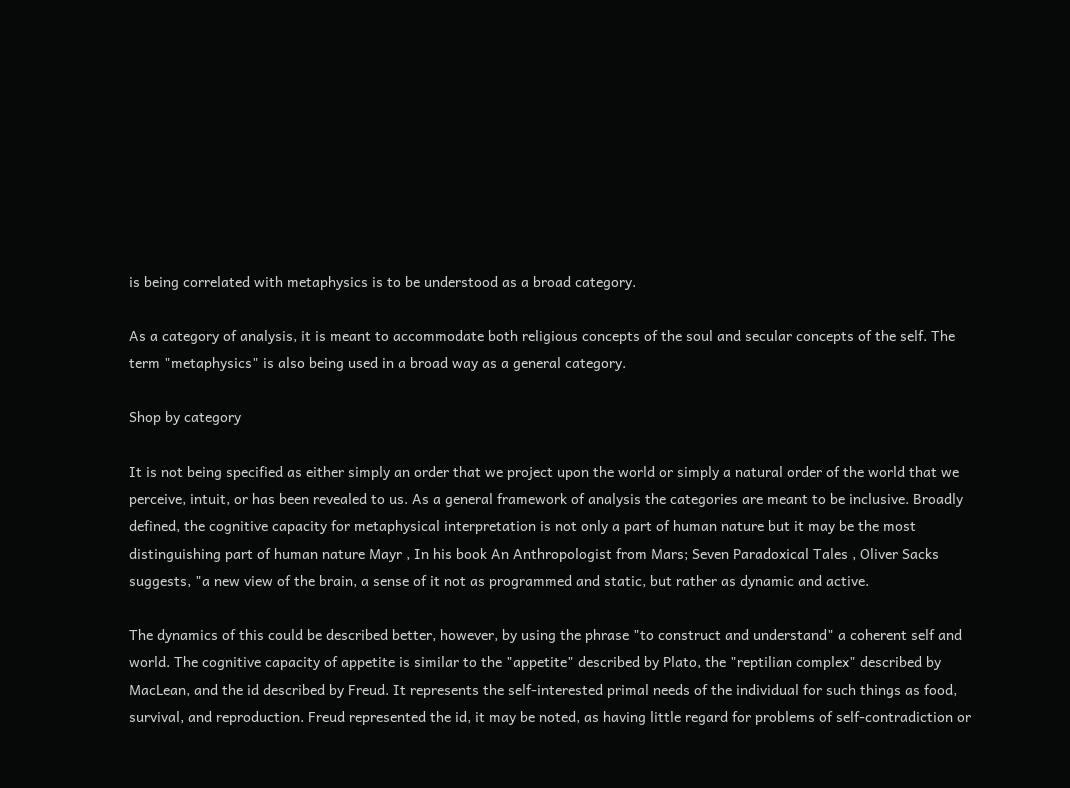is being correlated with metaphysics is to be understood as a broad category.

As a category of analysis, it is meant to accommodate both religious concepts of the soul and secular concepts of the self. The term "metaphysics" is also being used in a broad way as a general category.

Shop by category

It is not being specified as either simply an order that we project upon the world or simply a natural order of the world that we perceive, intuit, or has been revealed to us. As a general framework of analysis the categories are meant to be inclusive. Broadly defined, the cognitive capacity for metaphysical interpretation is not only a part of human nature but it may be the most distinguishing part of human nature Mayr , In his book An Anthropologist from Mars; Seven Paradoxical Tales , Oliver Sacks suggests, "a new view of the brain, a sense of it not as programmed and static, but rather as dynamic and active.

The dynamics of this could be described better, however, by using the phrase "to construct and understand" a coherent self and world. The cognitive capacity of appetite is similar to the "appetite" described by Plato, the "reptilian complex" described by MacLean, and the id described by Freud. It represents the self-interested primal needs of the individual for such things as food, survival, and reproduction. Freud represented the id, it may be noted, as having little regard for problems of self-contradiction or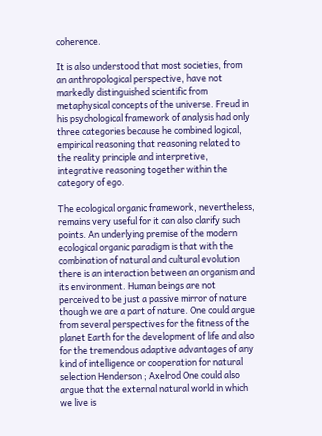coherence.

It is also understood that most societies, from an anthropological perspective, have not markedly distinguished scientific from metaphysical concepts of the universe. Freud in his psychological framework of analysis had only three categories because he combined logical, empirical reasoning that reasoning related to the reality principle and interpretive, integrative reasoning together within the category of ego.

The ecological organic framework, nevertheless, remains very useful for it can also clarify such points. An underlying premise of the modern ecological organic paradigm is that with the combination of natural and cultural evolution there is an interaction between an organism and its environment. Human beings are not perceived to be just a passive mirror of nature though we are a part of nature. One could argue from several perspectives for the fitness of the planet Earth for the development of life and also for the tremendous adaptive advantages of any kind of intelligence or cooperation for natural selection Henderson ; Axelrod One could also argue that the external natural world in which we live is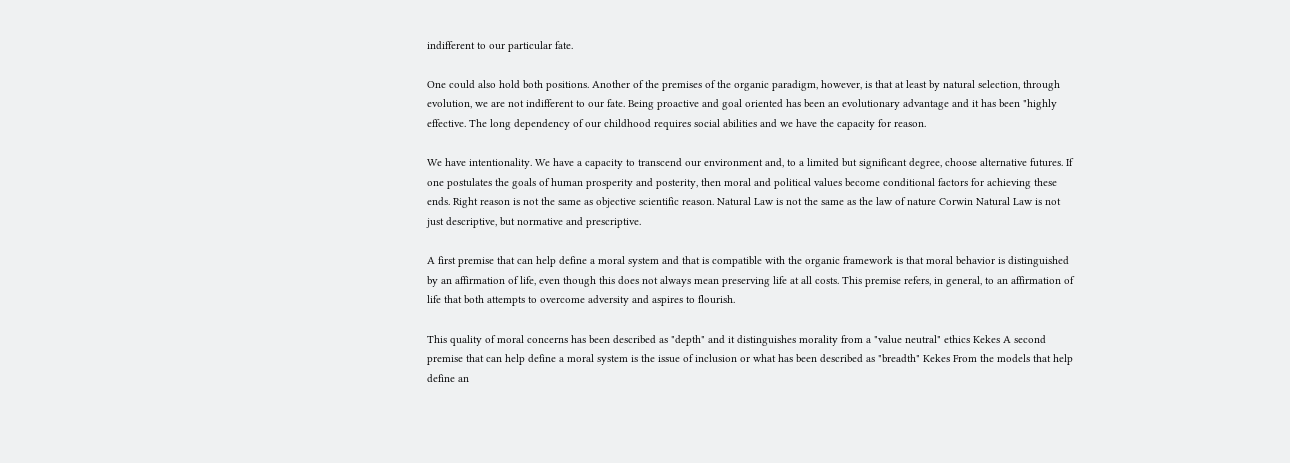indifferent to our particular fate.

One could also hold both positions. Another of the premises of the organic paradigm, however, is that at least by natural selection, through evolution, we are not indifferent to our fate. Being proactive and goal oriented has been an evolutionary advantage and it has been "highly effective. The long dependency of our childhood requires social abilities and we have the capacity for reason.

We have intentionality. We have a capacity to transcend our environment and, to a limited but significant degree, choose alternative futures. If one postulates the goals of human prosperity and posterity, then moral and political values become conditional factors for achieving these ends. Right reason is not the same as objective scientific reason. Natural Law is not the same as the law of nature Corwin Natural Law is not just descriptive, but normative and prescriptive.

A first premise that can help define a moral system and that is compatible with the organic framework is that moral behavior is distinguished by an affirmation of life, even though this does not always mean preserving life at all costs. This premise refers, in general, to an affirmation of life that both attempts to overcome adversity and aspires to flourish.

This quality of moral concerns has been described as "depth" and it distinguishes morality from a "value neutral" ethics Kekes A second premise that can help define a moral system is the issue of inclusion or what has been described as "breadth" Kekes From the models that help define an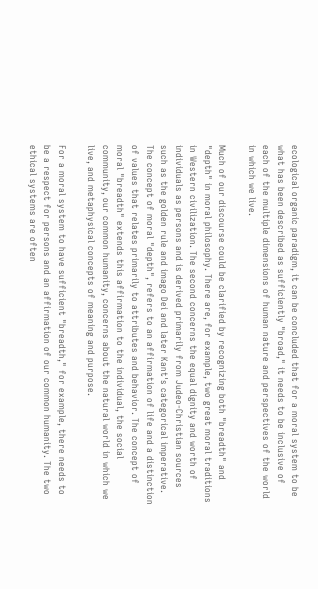ecological organic paradigm, it can be concluded that for a moral system to be what has been described as sufficiently "broad," it needs to be inclusive of each of the multiple dimensions of human nature and perspectives of the world in which we live.

Much of our discourse could be clarified by recognizing both "breadth" and "depth" in moral philosophy. There are, for example, two great moral traditions in Western civilization. The second concerns the equal dignity and worth of individuals as persons and is derived primarily from Judeo-Christian sources such as the golden rule and imago Dei and later Kant's categorical imperative. The concept of moral "depth", refers to an affirmation of life and a distinction of values that relates primarily to attributes and behavior. The concept of moral "breadth" extends this affirmation to the individual, the social community, our common humanity, concerns about the natural world in which we live, and metaphysical concepts of meaning and purpose.

For a moral system to have sufficient "breadth," for example, there needs to be a respect for persons and an affirmation of our common humanity. The two ethical systems are often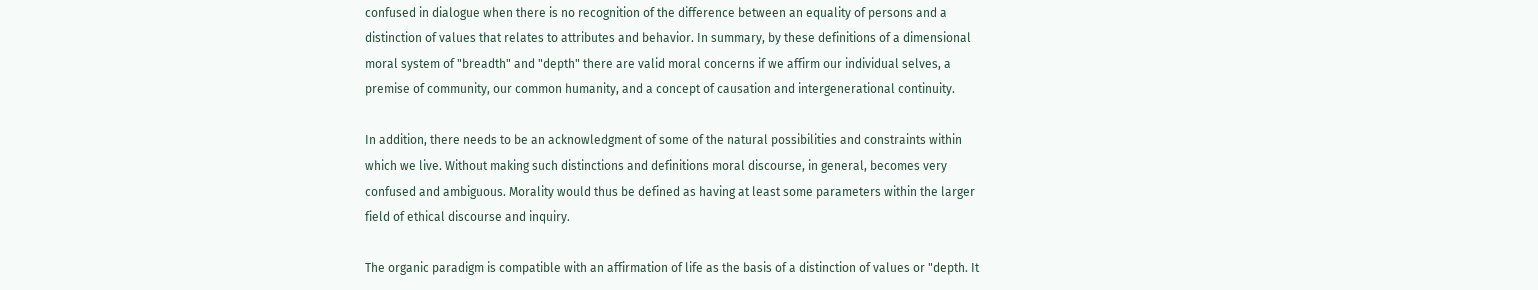confused in dialogue when there is no recognition of the difference between an equality of persons and a distinction of values that relates to attributes and behavior. In summary, by these definitions of a dimensional moral system of "breadth" and "depth" there are valid moral concerns if we affirm our individual selves, a premise of community, our common humanity, and a concept of causation and intergenerational continuity.

In addition, there needs to be an acknowledgment of some of the natural possibilities and constraints within which we live. Without making such distinctions and definitions moral discourse, in general, becomes very confused and ambiguous. Morality would thus be defined as having at least some parameters within the larger field of ethical discourse and inquiry.

The organic paradigm is compatible with an affirmation of life as the basis of a distinction of values or "depth. It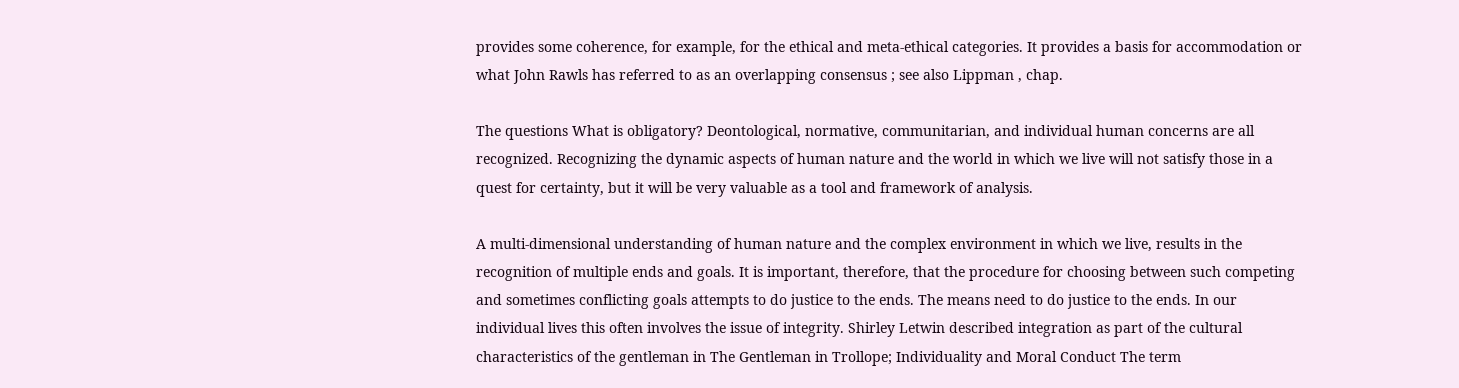provides some coherence, for example, for the ethical and meta-ethical categories. It provides a basis for accommodation or what John Rawls has referred to as an overlapping consensus ; see also Lippman , chap.

The questions What is obligatory? Deontological, normative, communitarian, and individual human concerns are all recognized. Recognizing the dynamic aspects of human nature and the world in which we live will not satisfy those in a quest for certainty, but it will be very valuable as a tool and framework of analysis.

A multi-dimensional understanding of human nature and the complex environment in which we live, results in the recognition of multiple ends and goals. It is important, therefore, that the procedure for choosing between such competing and sometimes conflicting goals attempts to do justice to the ends. The means need to do justice to the ends. In our individual lives this often involves the issue of integrity. Shirley Letwin described integration as part of the cultural characteristics of the gentleman in The Gentleman in Trollope; Individuality and Moral Conduct The term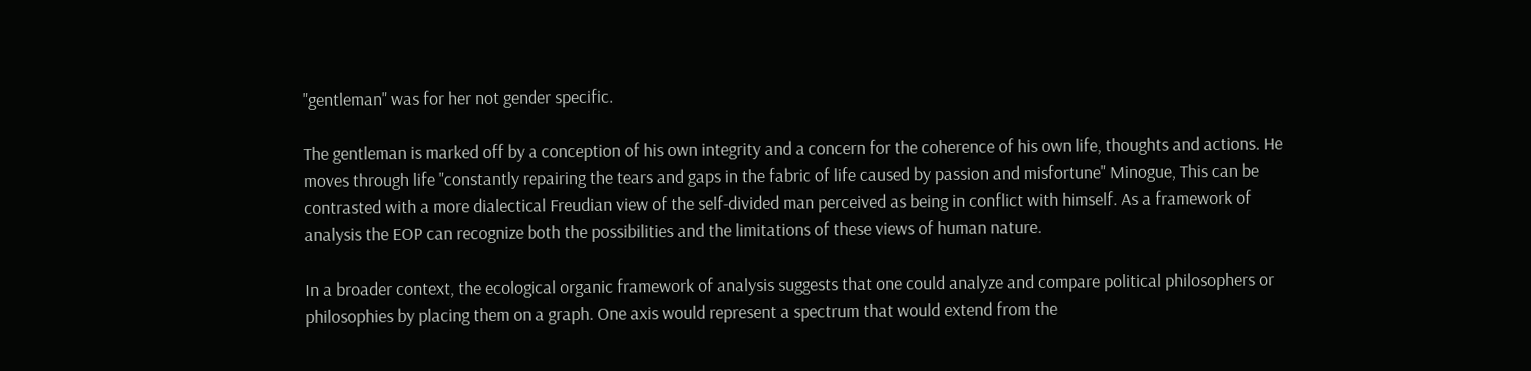"gentleman" was for her not gender specific.

The gentleman is marked off by a conception of his own integrity and a concern for the coherence of his own life, thoughts and actions. He moves through life "constantly repairing the tears and gaps in the fabric of life caused by passion and misfortune" Minogue, This can be contrasted with a more dialectical Freudian view of the self-divided man perceived as being in conflict with himself. As a framework of analysis the EOP can recognize both the possibilities and the limitations of these views of human nature.

In a broader context, the ecological organic framework of analysis suggests that one could analyze and compare political philosophers or philosophies by placing them on a graph. One axis would represent a spectrum that would extend from the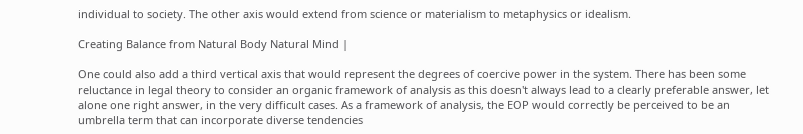individual to society. The other axis would extend from science or materialism to metaphysics or idealism.

Creating Balance from Natural Body Natural Mind |

One could also add a third vertical axis that would represent the degrees of coercive power in the system. There has been some reluctance in legal theory to consider an organic framework of analysis as this doesn't always lead to a clearly preferable answer, let alone one right answer, in the very difficult cases. As a framework of analysis, the EOP would correctly be perceived to be an umbrella term that can incorporate diverse tendencies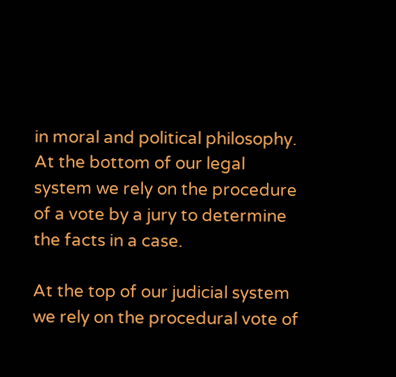in moral and political philosophy. At the bottom of our legal system we rely on the procedure of a vote by a jury to determine the facts in a case.

At the top of our judicial system we rely on the procedural vote of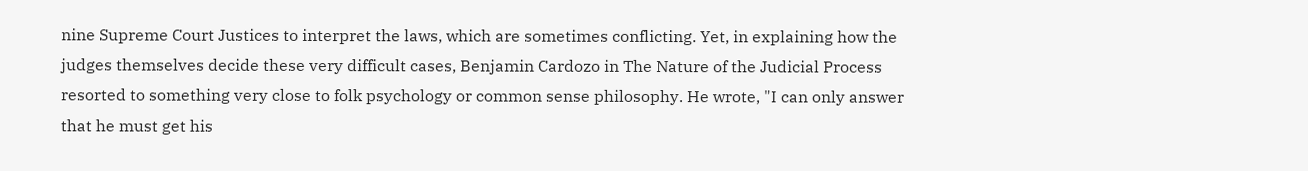nine Supreme Court Justices to interpret the laws, which are sometimes conflicting. Yet, in explaining how the judges themselves decide these very difficult cases, Benjamin Cardozo in The Nature of the Judicial Process resorted to something very close to folk psychology or common sense philosophy. He wrote, "I can only answer that he must get his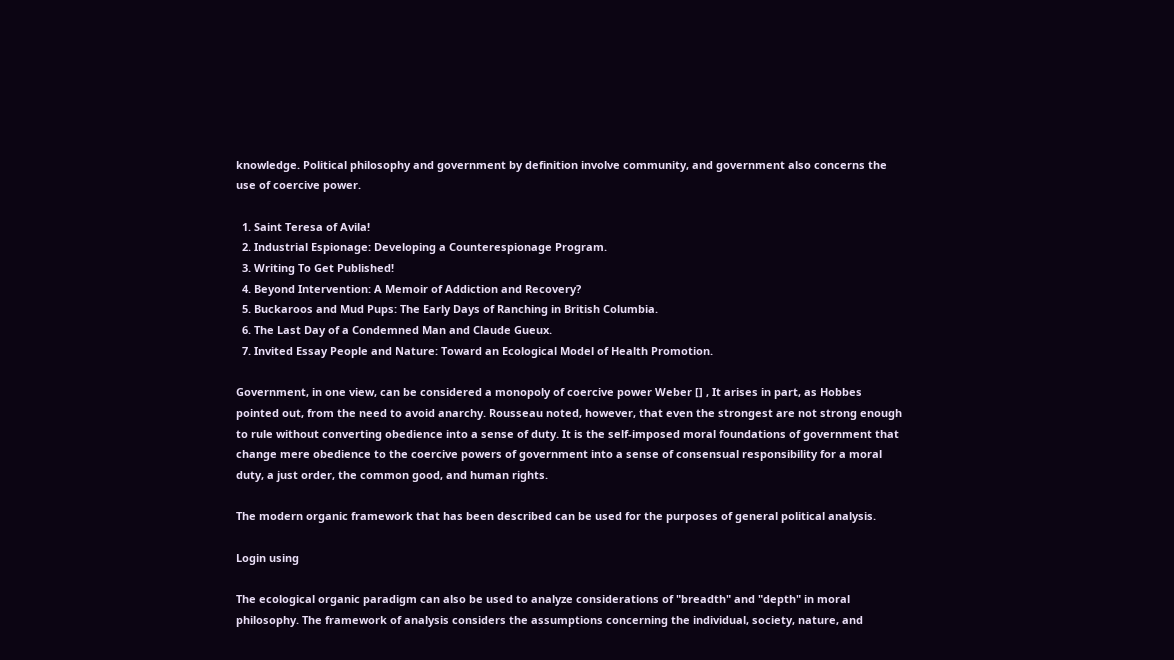knowledge. Political philosophy and government by definition involve community, and government also concerns the use of coercive power.

  1. Saint Teresa of Avila!
  2. Industrial Espionage: Developing a Counterespionage Program.
  3. Writing To Get Published!
  4. Beyond Intervention: A Memoir of Addiction and Recovery?
  5. Buckaroos and Mud Pups: The Early Days of Ranching in British Columbia.
  6. The Last Day of a Condemned Man and Claude Gueux.
  7. Invited Essay People and Nature: Toward an Ecological Model of Health Promotion.

Government, in one view, can be considered a monopoly of coercive power Weber [] , It arises in part, as Hobbes pointed out, from the need to avoid anarchy. Rousseau noted, however, that even the strongest are not strong enough to rule without converting obedience into a sense of duty. It is the self-imposed moral foundations of government that change mere obedience to the coercive powers of government into a sense of consensual responsibility for a moral duty, a just order, the common good, and human rights.

The modern organic framework that has been described can be used for the purposes of general political analysis.

Login using

The ecological organic paradigm can also be used to analyze considerations of "breadth" and "depth" in moral philosophy. The framework of analysis considers the assumptions concerning the individual, society, nature, and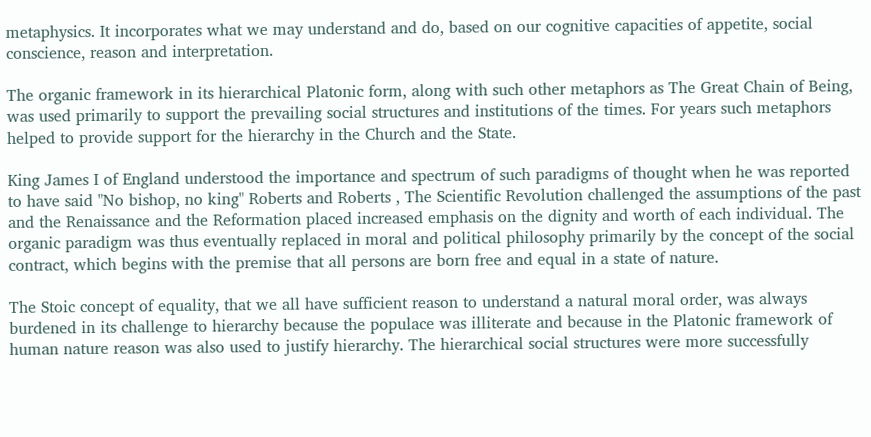metaphysics. It incorporates what we may understand and do, based on our cognitive capacities of appetite, social conscience, reason and interpretation.

The organic framework in its hierarchical Platonic form, along with such other metaphors as The Great Chain of Being, was used primarily to support the prevailing social structures and institutions of the times. For years such metaphors helped to provide support for the hierarchy in the Church and the State.

King James I of England understood the importance and spectrum of such paradigms of thought when he was reported to have said "No bishop, no king" Roberts and Roberts , The Scientific Revolution challenged the assumptions of the past and the Renaissance and the Reformation placed increased emphasis on the dignity and worth of each individual. The organic paradigm was thus eventually replaced in moral and political philosophy primarily by the concept of the social contract, which begins with the premise that all persons are born free and equal in a state of nature.

The Stoic concept of equality, that we all have sufficient reason to understand a natural moral order, was always burdened in its challenge to hierarchy because the populace was illiterate and because in the Platonic framework of human nature reason was also used to justify hierarchy. The hierarchical social structures were more successfully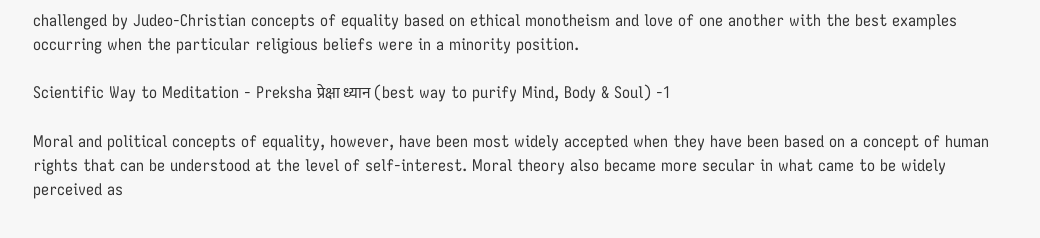challenged by Judeo-Christian concepts of equality based on ethical monotheism and love of one another with the best examples occurring when the particular religious beliefs were in a minority position.

Scientific Way to Meditation - Preksha प्रेक्षा ध्यान (best way to purify Mind, Body & Soul) -1

Moral and political concepts of equality, however, have been most widely accepted when they have been based on a concept of human rights that can be understood at the level of self-interest. Moral theory also became more secular in what came to be widely perceived as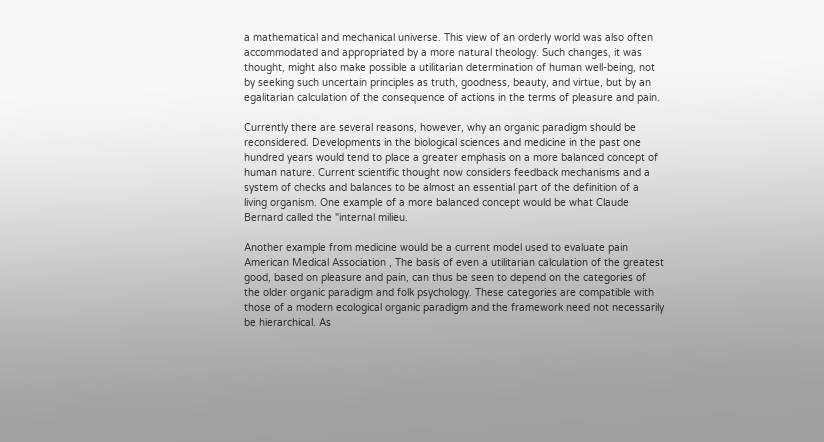a mathematical and mechanical universe. This view of an orderly world was also often accommodated and appropriated by a more natural theology. Such changes, it was thought, might also make possible a utilitarian determination of human well-being, not by seeking such uncertain principles as truth, goodness, beauty, and virtue, but by an egalitarian calculation of the consequence of actions in the terms of pleasure and pain.

Currently there are several reasons, however, why an organic paradigm should be reconsidered. Developments in the biological sciences and medicine in the past one hundred years would tend to place a greater emphasis on a more balanced concept of human nature. Current scientific thought now considers feedback mechanisms and a system of checks and balances to be almost an essential part of the definition of a living organism. One example of a more balanced concept would be what Claude Bernard called the "internal milieu.

Another example from medicine would be a current model used to evaluate pain American Medical Association , The basis of even a utilitarian calculation of the greatest good, based on pleasure and pain, can thus be seen to depend on the categories of the older organic paradigm and folk psychology. These categories are compatible with those of a modern ecological organic paradigm and the framework need not necessarily be hierarchical. As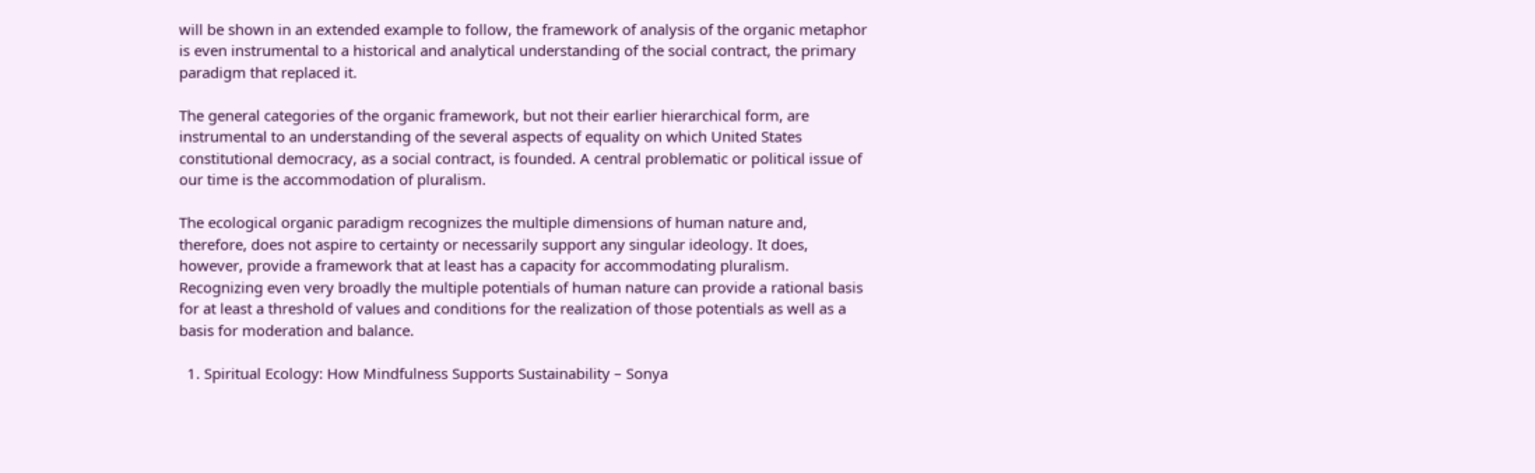will be shown in an extended example to follow, the framework of analysis of the organic metaphor is even instrumental to a historical and analytical understanding of the social contract, the primary paradigm that replaced it.

The general categories of the organic framework, but not their earlier hierarchical form, are instrumental to an understanding of the several aspects of equality on which United States constitutional democracy, as a social contract, is founded. A central problematic or political issue of our time is the accommodation of pluralism.

The ecological organic paradigm recognizes the multiple dimensions of human nature and, therefore, does not aspire to certainty or necessarily support any singular ideology. It does, however, provide a framework that at least has a capacity for accommodating pluralism. Recognizing even very broadly the multiple potentials of human nature can provide a rational basis for at least a threshold of values and conditions for the realization of those potentials as well as a basis for moderation and balance.

  1. Spiritual Ecology: How Mindfulness Supports Sustainability – Sonya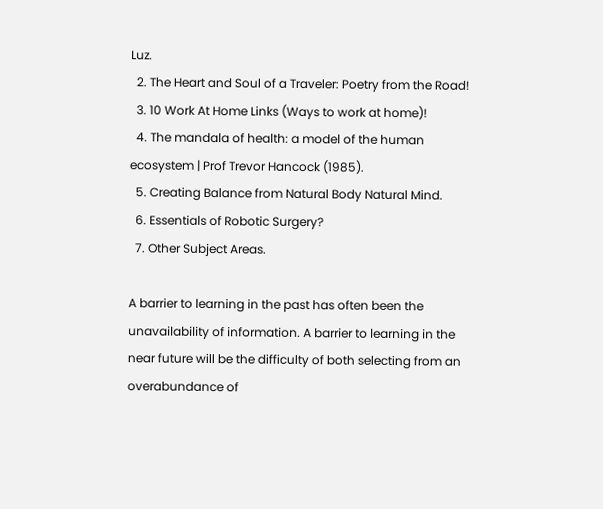Luz.
  2. The Heart and Soul of a Traveler: Poetry from the Road!
  3. 10 Work At Home Links (Ways to work at home)!
  4. The mandala of health: a model of the human ecosystem | Prof Trevor Hancock (1985).
  5. Creating Balance from Natural Body Natural Mind.
  6. Essentials of Robotic Surgery?
  7. Other Subject Areas.

A barrier to learning in the past has often been the unavailability of information. A barrier to learning in the near future will be the difficulty of both selecting from an overabundance of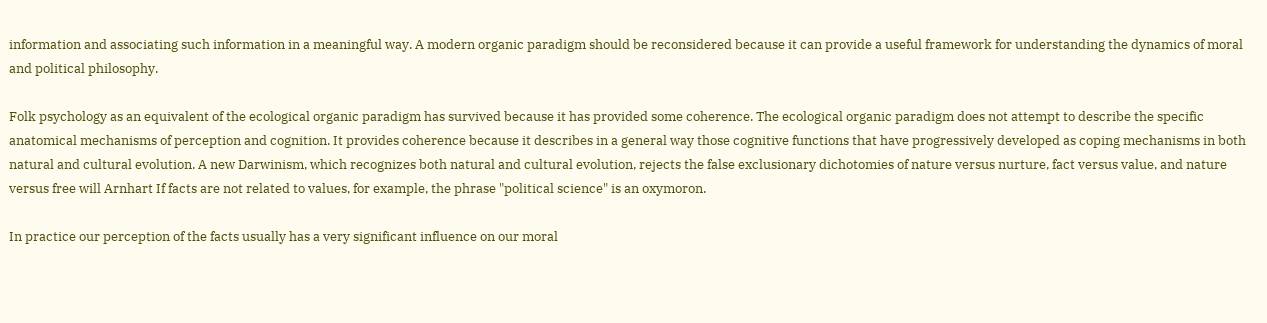information and associating such information in a meaningful way. A modern organic paradigm should be reconsidered because it can provide a useful framework for understanding the dynamics of moral and political philosophy.

Folk psychology as an equivalent of the ecological organic paradigm has survived because it has provided some coherence. The ecological organic paradigm does not attempt to describe the specific anatomical mechanisms of perception and cognition. It provides coherence because it describes in a general way those cognitive functions that have progressively developed as coping mechanisms in both natural and cultural evolution. A new Darwinism, which recognizes both natural and cultural evolution, rejects the false exclusionary dichotomies of nature versus nurture, fact versus value, and nature versus free will Arnhart If facts are not related to values, for example, the phrase "political science" is an oxymoron.

In practice our perception of the facts usually has a very significant influence on our moral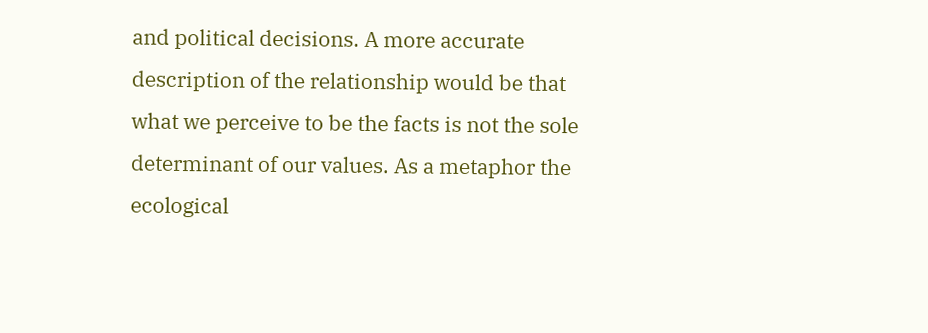and political decisions. A more accurate description of the relationship would be that what we perceive to be the facts is not the sole determinant of our values. As a metaphor the ecological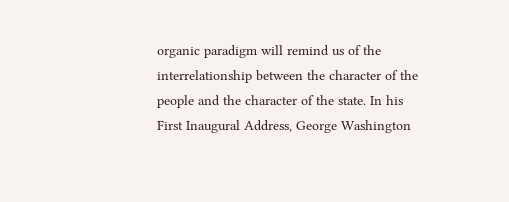organic paradigm will remind us of the interrelationship between the character of the people and the character of the state. In his First Inaugural Address, George Washington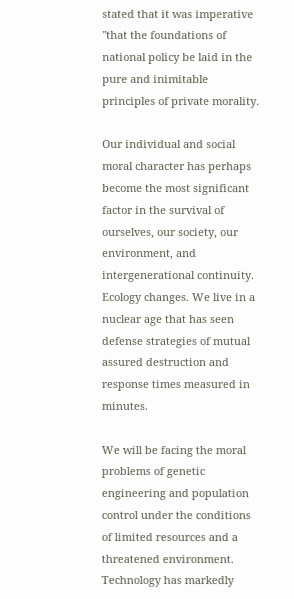stated that it was imperative "that the foundations of national policy be laid in the pure and inimitable principles of private morality.

Our individual and social moral character has perhaps become the most significant factor in the survival of ourselves, our society, our environment, and intergenerational continuity. Ecology changes. We live in a nuclear age that has seen defense strategies of mutual assured destruction and response times measured in minutes.

We will be facing the moral problems of genetic engineering and population control under the conditions of limited resources and a threatened environment. Technology has markedly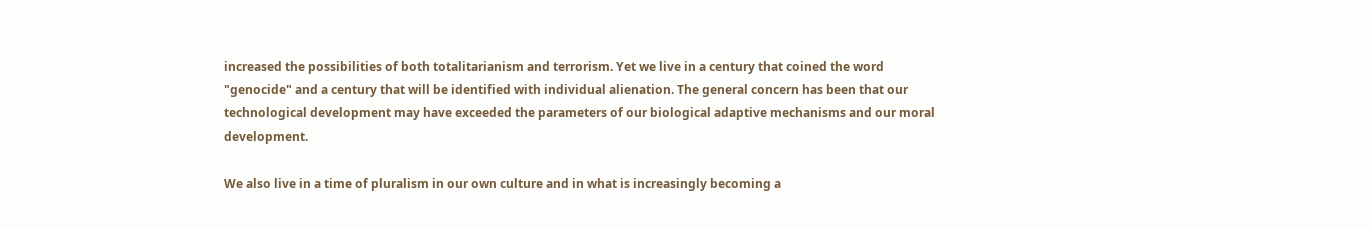increased the possibilities of both totalitarianism and terrorism. Yet we live in a century that coined the word "genocide" and a century that will be identified with individual alienation. The general concern has been that our technological development may have exceeded the parameters of our biological adaptive mechanisms and our moral development.

We also live in a time of pluralism in our own culture and in what is increasingly becoming a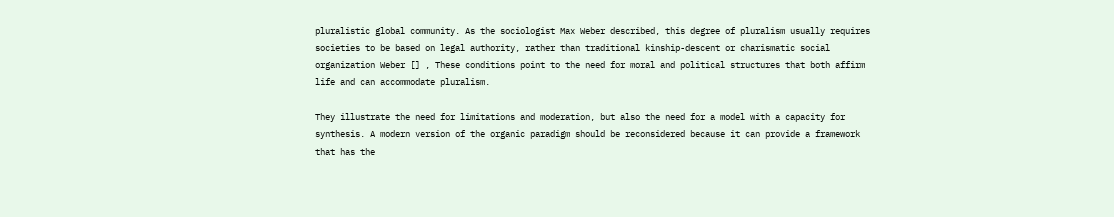pluralistic global community. As the sociologist Max Weber described, this degree of pluralism usually requires societies to be based on legal authority, rather than traditional kinship-descent or charismatic social organization Weber [] , These conditions point to the need for moral and political structures that both affirm life and can accommodate pluralism.

They illustrate the need for limitations and moderation, but also the need for a model with a capacity for synthesis. A modern version of the organic paradigm should be reconsidered because it can provide a framework that has the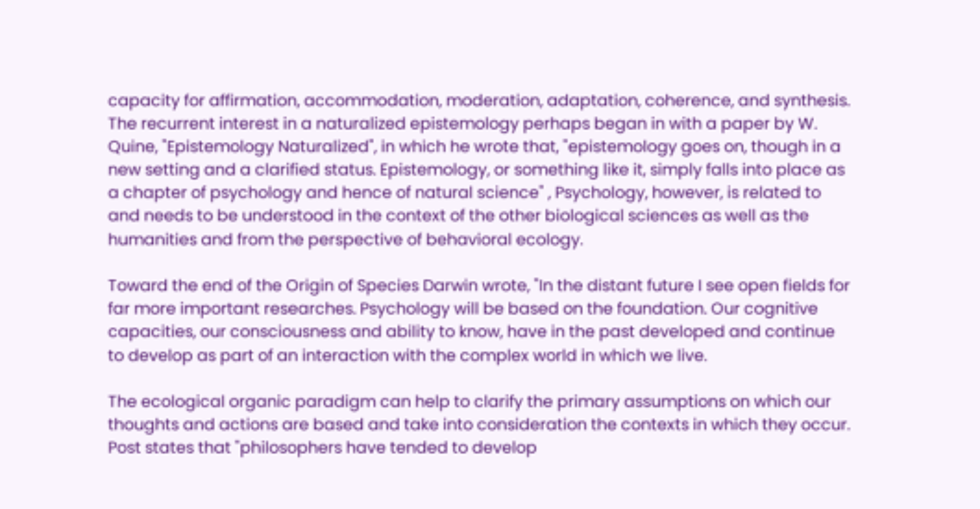capacity for affirmation, accommodation, moderation, adaptation, coherence, and synthesis. The recurrent interest in a naturalized epistemology perhaps began in with a paper by W. Quine, "Epistemology Naturalized", in which he wrote that, "epistemology goes on, though in a new setting and a clarified status. Epistemology, or something like it, simply falls into place as a chapter of psychology and hence of natural science" , Psychology, however, is related to and needs to be understood in the context of the other biological sciences as well as the humanities and from the perspective of behavioral ecology.

Toward the end of the Origin of Species Darwin wrote, "In the distant future I see open fields for far more important researches. Psychology will be based on the foundation. Our cognitive capacities, our consciousness and ability to know, have in the past developed and continue to develop as part of an interaction with the complex world in which we live.

The ecological organic paradigm can help to clarify the primary assumptions on which our thoughts and actions are based and take into consideration the contexts in which they occur. Post states that "philosophers have tended to develop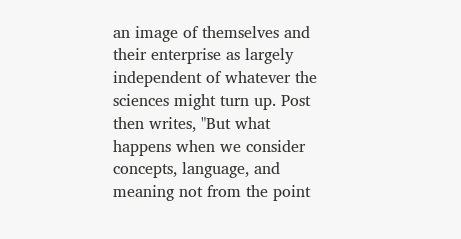an image of themselves and their enterprise as largely independent of whatever the sciences might turn up. Post then writes, "But what happens when we consider concepts, language, and meaning not from the point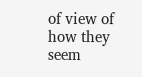of view of how they seem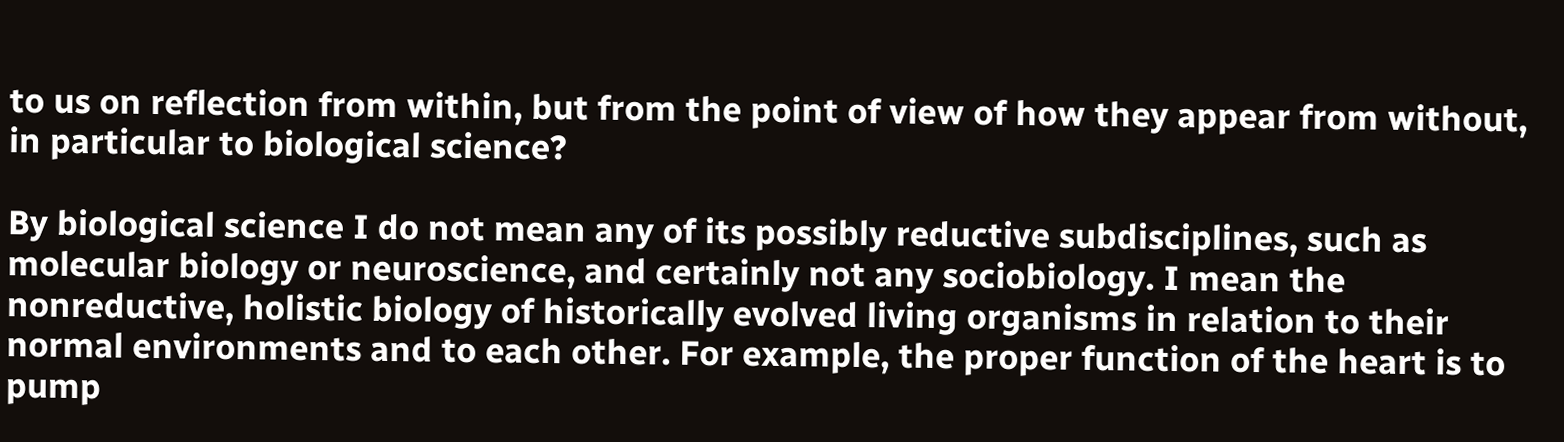to us on reflection from within, but from the point of view of how they appear from without, in particular to biological science?

By biological science I do not mean any of its possibly reductive subdisciplines, such as molecular biology or neuroscience, and certainly not any sociobiology. I mean the nonreductive, holistic biology of historically evolved living organisms in relation to their normal environments and to each other. For example, the proper function of the heart is to pump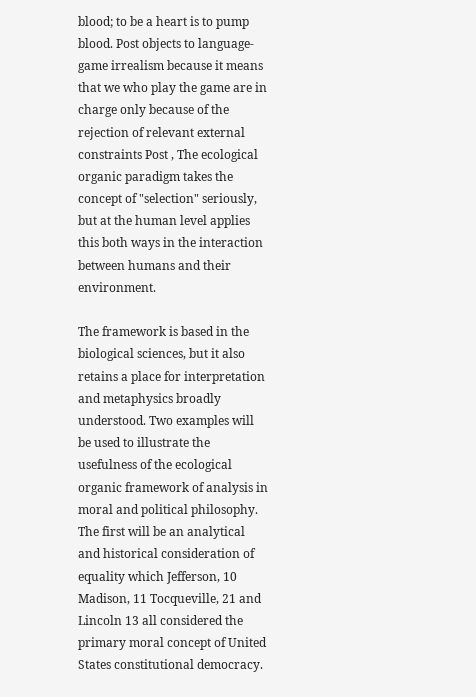blood; to be a heart is to pump blood. Post objects to language-game irrealism because it means that we who play the game are in charge only because of the rejection of relevant external constraints Post , The ecological organic paradigm takes the concept of "selection" seriously, but at the human level applies this both ways in the interaction between humans and their environment.

The framework is based in the biological sciences, but it also retains a place for interpretation and metaphysics broadly understood. Two examples will be used to illustrate the usefulness of the ecological organic framework of analysis in moral and political philosophy. The first will be an analytical and historical consideration of equality which Jefferson, 10 Madison, 11 Tocqueville, 21 and Lincoln 13 all considered the primary moral concept of United States constitutional democracy.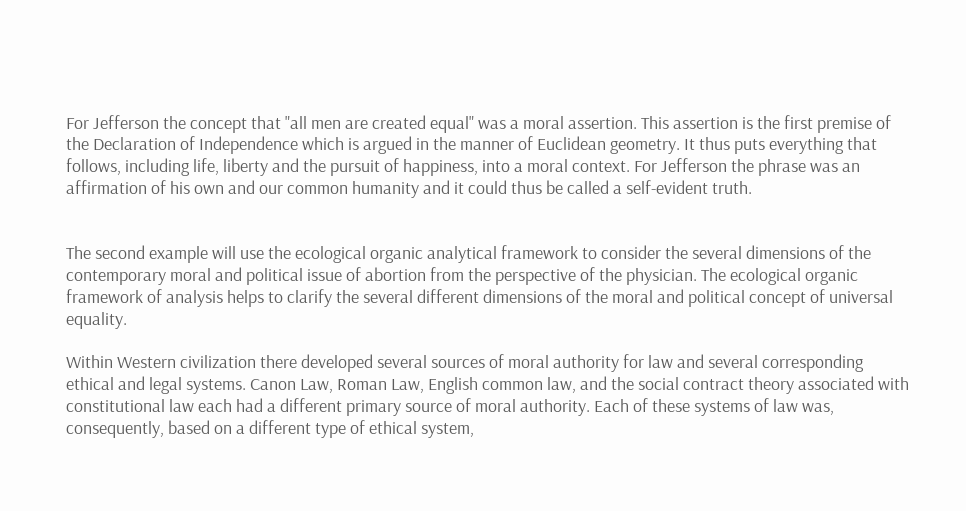For Jefferson the concept that "all men are created equal" was a moral assertion. This assertion is the first premise of the Declaration of Independence which is argued in the manner of Euclidean geometry. It thus puts everything that follows, including life, liberty and the pursuit of happiness, into a moral context. For Jefferson the phrase was an affirmation of his own and our common humanity and it could thus be called a self-evident truth.


The second example will use the ecological organic analytical framework to consider the several dimensions of the contemporary moral and political issue of abortion from the perspective of the physician. The ecological organic framework of analysis helps to clarify the several different dimensions of the moral and political concept of universal equality.

Within Western civilization there developed several sources of moral authority for law and several corresponding ethical and legal systems. Canon Law, Roman Law, English common law, and the social contract theory associated with constitutional law each had a different primary source of moral authority. Each of these systems of law was, consequently, based on a different type of ethical system,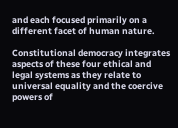and each focused primarily on a different facet of human nature.

Constitutional democracy integrates aspects of these four ethical and legal systems as they relate to universal equality and the coercive powers of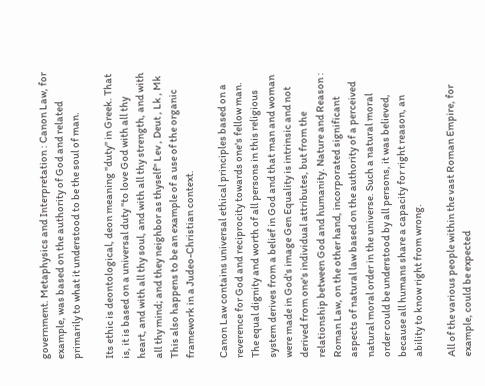government. Metaphysics and Interpretation : Canon Law, for example, was based on the authority of God and related primarily to what it understood to be the soul of man.

Its ethic is deontological, deon meaning "duty" in Greek. That is, it is based on a universal duty "to love God with all thy heart, and with all thy soul, and with all thy strength, and with all thy mind; and they neighbor as thyself" Lev , Deut , Lk , Mk This also happens to be an example of a use of the organic framework in a Judeo-Christian context.

Canon Law contains universal ethical principles based on a reverence for God and reciprocity towards one's fellow man. The equal dignity and worth of all persons in this religious system derives from a belief in God and that man and woman were made in God's image Gen Equality is intrinsic and not derived from one's individual attributes, but from the relationship between God and humanity. Nature and Reason : Roman Law, on the other hand, incorporated significant aspects of natural law based on the authority of a perceived natural moral order in the universe. Such a natural moral order could be understood by all persons, it was believed, because all humans share a capacity for right reason, an ability to know right from wrong.

All of the various people within the vast Roman Empire, for example, could be expected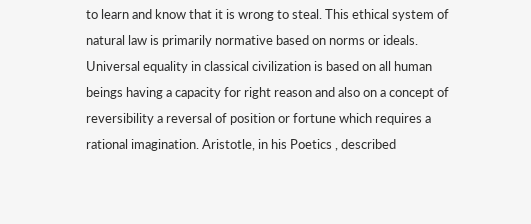to learn and know that it is wrong to steal. This ethical system of natural law is primarily normative based on norms or ideals. Universal equality in classical civilization is based on all human beings having a capacity for right reason and also on a concept of reversibility a reversal of position or fortune which requires a rational imagination. Aristotle, in his Poetics , described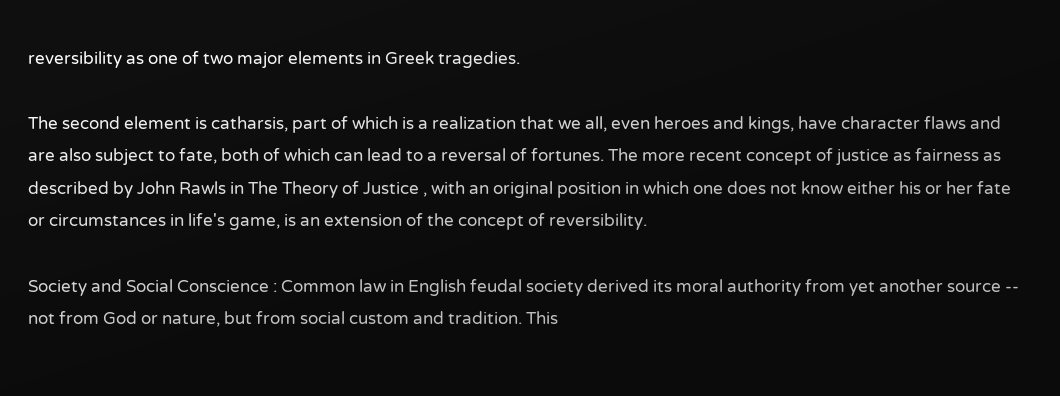reversibility as one of two major elements in Greek tragedies.

The second element is catharsis, part of which is a realization that we all, even heroes and kings, have character flaws and are also subject to fate, both of which can lead to a reversal of fortunes. The more recent concept of justice as fairness as described by John Rawls in The Theory of Justice , with an original position in which one does not know either his or her fate or circumstances in life's game, is an extension of the concept of reversibility.

Society and Social Conscience : Common law in English feudal society derived its moral authority from yet another source -- not from God or nature, but from social custom and tradition. This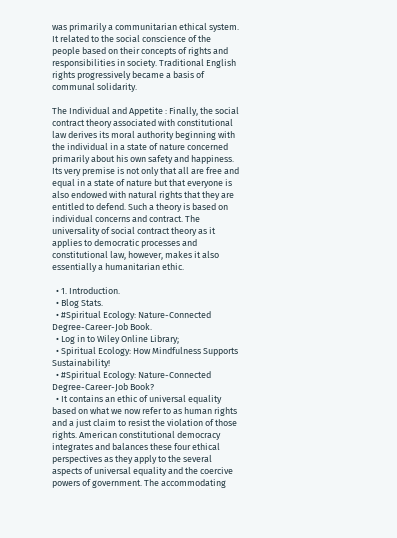was primarily a communitarian ethical system. It related to the social conscience of the people based on their concepts of rights and responsibilities in society. Traditional English rights progressively became a basis of communal solidarity.

The Individual and Appetite : Finally, the social contract theory associated with constitutional law derives its moral authority beginning with the individual in a state of nature concerned primarily about his own safety and happiness. Its very premise is not only that all are free and equal in a state of nature but that everyone is also endowed with natural rights that they are entitled to defend. Such a theory is based on individual concerns and contract. The universality of social contract theory as it applies to democratic processes and constitutional law, however, makes it also essentially a humanitarian ethic.

  • 1. Introduction.
  • Blog Stats.
  • #Spiritual Ecology: Nature-Connected Degree-Career-Job Book.
  • Log in to Wiley Online Library;
  • Spiritual Ecology: How Mindfulness Supports Sustainability!
  • #Spiritual Ecology: Nature-Connected Degree-Career-Job Book?
  • It contains an ethic of universal equality based on what we now refer to as human rights and a just claim to resist the violation of those rights. American constitutional democracy integrates and balances these four ethical perspectives as they apply to the several aspects of universal equality and the coercive powers of government. The accommodating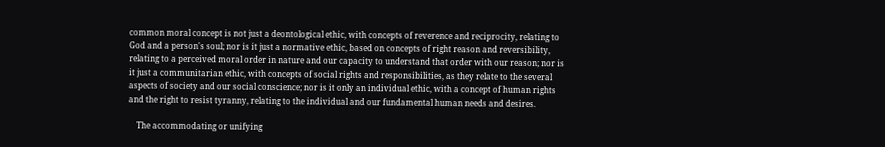common moral concept is not just a deontological ethic, with concepts of reverence and reciprocity, relating to God and a person's soul; nor is it just a normative ethic, based on concepts of right reason and reversibility, relating to a perceived moral order in nature and our capacity to understand that order with our reason; nor is it just a communitarian ethic, with concepts of social rights and responsibilities, as they relate to the several aspects of society and our social conscience; nor is it only an individual ethic, with a concept of human rights and the right to resist tyranny, relating to the individual and our fundamental human needs and desires.

    The accommodating or unifying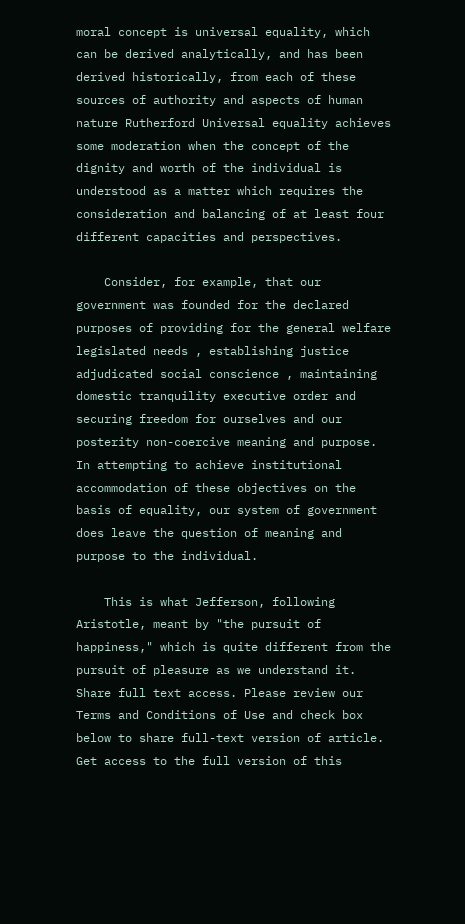moral concept is universal equality, which can be derived analytically, and has been derived historically, from each of these sources of authority and aspects of human nature Rutherford Universal equality achieves some moderation when the concept of the dignity and worth of the individual is understood as a matter which requires the consideration and balancing of at least four different capacities and perspectives.

    Consider, for example, that our government was founded for the declared purposes of providing for the general welfare legislated needs , establishing justice adjudicated social conscience , maintaining domestic tranquility executive order and securing freedom for ourselves and our posterity non-coercive meaning and purpose. In attempting to achieve institutional accommodation of these objectives on the basis of equality, our system of government does leave the question of meaning and purpose to the individual.

    This is what Jefferson, following Aristotle, meant by "the pursuit of happiness," which is quite different from the pursuit of pleasure as we understand it. Share full text access. Please review our Terms and Conditions of Use and check box below to share full-text version of article. Get access to the full version of this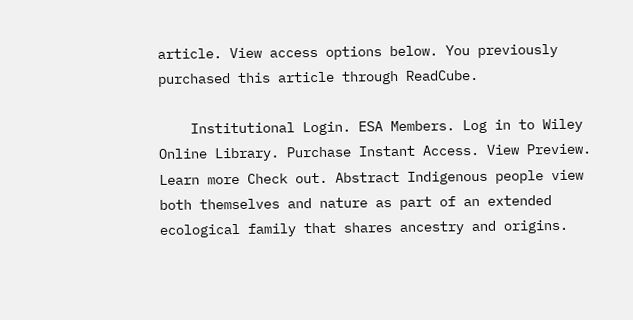article. View access options below. You previously purchased this article through ReadCube.

    Institutional Login. ESA Members. Log in to Wiley Online Library. Purchase Instant Access. View Preview. Learn more Check out. Abstract Indigenous people view both themselves and nature as part of an extended ecological family that shares ancestry and origins.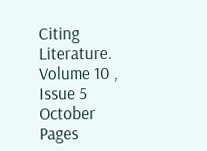Citing Literature. Volume 10 , Issue 5 October Pages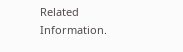Related Information.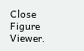Close Figure Viewer.